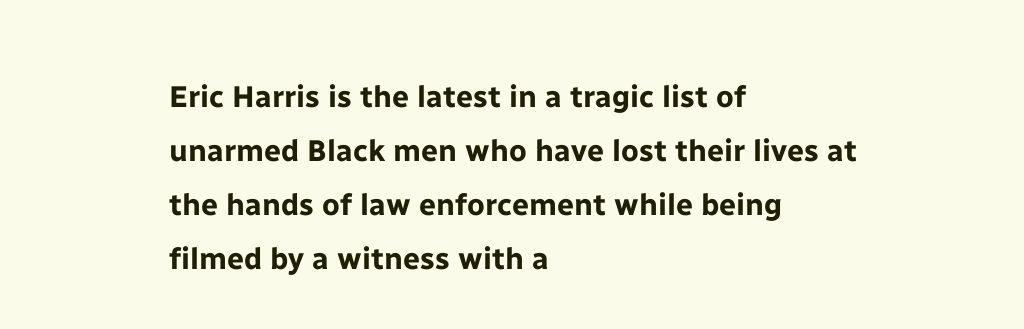Eric Harris is the latest in a tragic list of unarmed Black men who have lost their lives at the hands of law enforcement while being filmed by a witness with a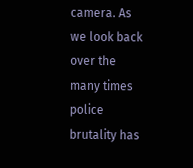camera. As we look back over the many times police brutality has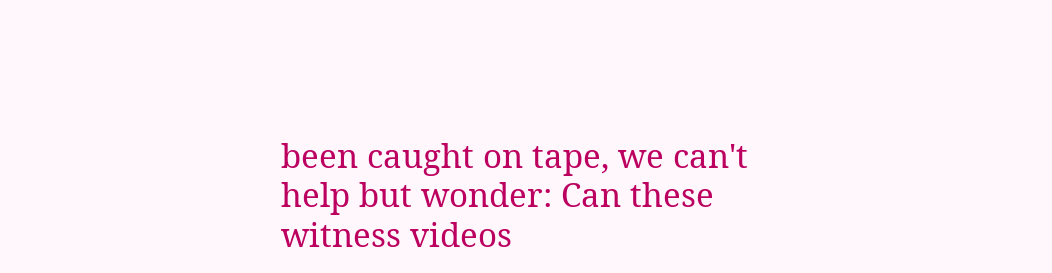been caught on tape, we can't help but wonder: Can these witness videos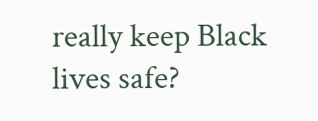really keep Black lives safe?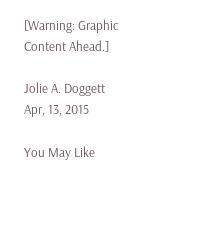[Warning: Graphic Content Ahead.]

Jolie A. Doggett
Apr, 13, 2015

You May Like